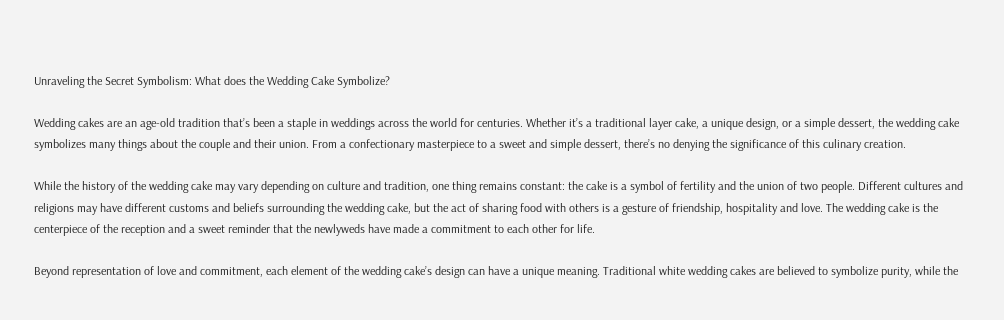Unraveling the Secret Symbolism: What does the Wedding Cake Symbolize?

Wedding cakes are an age-old tradition that’s been a staple in weddings across the world for centuries. Whether it’s a traditional layer cake, a unique design, or a simple dessert, the wedding cake symbolizes many things about the couple and their union. From a confectionary masterpiece to a sweet and simple dessert, there’s no denying the significance of this culinary creation.

While the history of the wedding cake may vary depending on culture and tradition, one thing remains constant: the cake is a symbol of fertility and the union of two people. Different cultures and religions may have different customs and beliefs surrounding the wedding cake, but the act of sharing food with others is a gesture of friendship, hospitality and love. The wedding cake is the centerpiece of the reception and a sweet reminder that the newlyweds have made a commitment to each other for life.

Beyond representation of love and commitment, each element of the wedding cake’s design can have a unique meaning. Traditional white wedding cakes are believed to symbolize purity, while the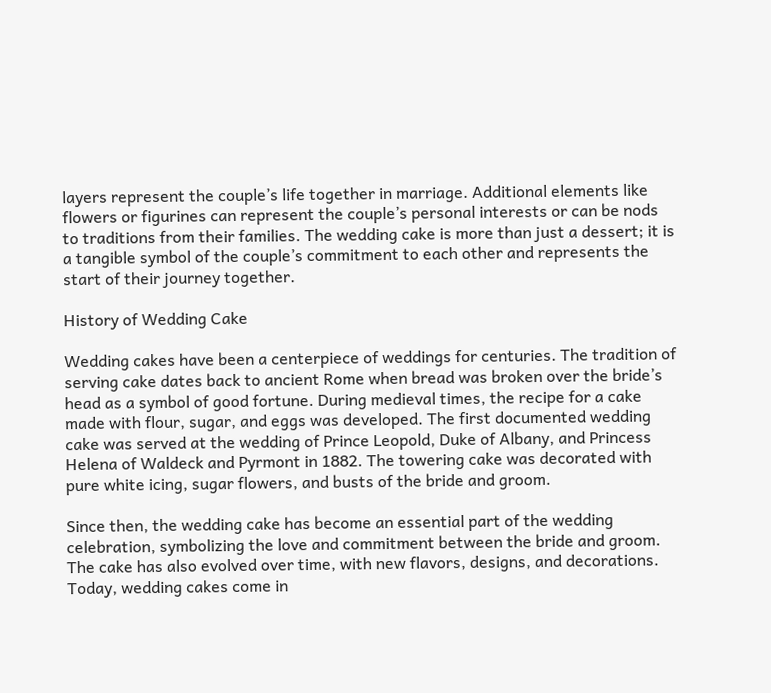layers represent the couple’s life together in marriage. Additional elements like flowers or figurines can represent the couple’s personal interests or can be nods to traditions from their families. The wedding cake is more than just a dessert; it is a tangible symbol of the couple’s commitment to each other and represents the start of their journey together.

History of Wedding Cake

Wedding cakes have been a centerpiece of weddings for centuries. The tradition of serving cake dates back to ancient Rome when bread was broken over the bride’s head as a symbol of good fortune. During medieval times, the recipe for a cake made with flour, sugar, and eggs was developed. The first documented wedding cake was served at the wedding of Prince Leopold, Duke of Albany, and Princess Helena of Waldeck and Pyrmont in 1882. The towering cake was decorated with pure white icing, sugar flowers, and busts of the bride and groom.

Since then, the wedding cake has become an essential part of the wedding celebration, symbolizing the love and commitment between the bride and groom. The cake has also evolved over time, with new flavors, designs, and decorations. Today, wedding cakes come in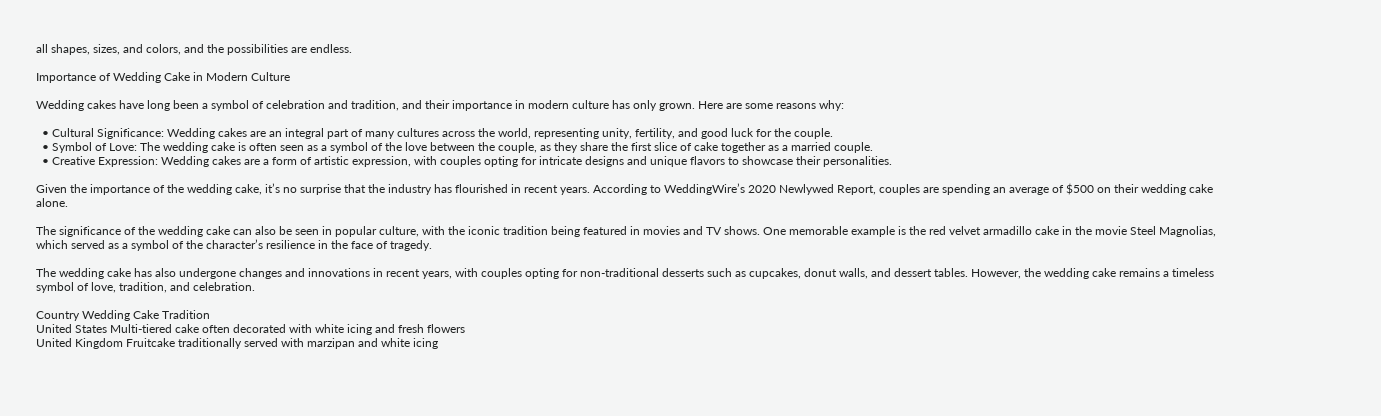all shapes, sizes, and colors, and the possibilities are endless.

Importance of Wedding Cake in Modern Culture

Wedding cakes have long been a symbol of celebration and tradition, and their importance in modern culture has only grown. Here are some reasons why:

  • Cultural Significance: Wedding cakes are an integral part of many cultures across the world, representing unity, fertility, and good luck for the couple.
  • Symbol of Love: The wedding cake is often seen as a symbol of the love between the couple, as they share the first slice of cake together as a married couple.
  • Creative Expression: Wedding cakes are a form of artistic expression, with couples opting for intricate designs and unique flavors to showcase their personalities.

Given the importance of the wedding cake, it’s no surprise that the industry has flourished in recent years. According to WeddingWire’s 2020 Newlywed Report, couples are spending an average of $500 on their wedding cake alone.

The significance of the wedding cake can also be seen in popular culture, with the iconic tradition being featured in movies and TV shows. One memorable example is the red velvet armadillo cake in the movie Steel Magnolias, which served as a symbol of the character’s resilience in the face of tragedy.

The wedding cake has also undergone changes and innovations in recent years, with couples opting for non-traditional desserts such as cupcakes, donut walls, and dessert tables. However, the wedding cake remains a timeless symbol of love, tradition, and celebration.

Country Wedding Cake Tradition
United States Multi-tiered cake often decorated with white icing and fresh flowers
United Kingdom Fruitcake traditionally served with marzipan and white icing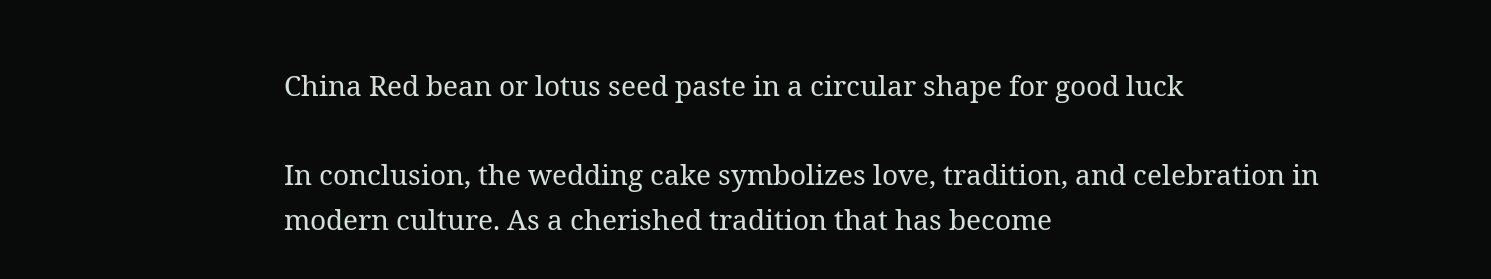China Red bean or lotus seed paste in a circular shape for good luck

In conclusion, the wedding cake symbolizes love, tradition, and celebration in modern culture. As a cherished tradition that has become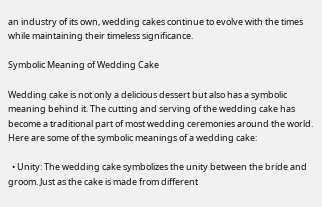an industry of its own, wedding cakes continue to evolve with the times while maintaining their timeless significance.

Symbolic Meaning of Wedding Cake

Wedding cake is not only a delicious dessert but also has a symbolic meaning behind it. The cutting and serving of the wedding cake has become a traditional part of most wedding ceremonies around the world. Here are some of the symbolic meanings of a wedding cake:

  • Unity: The wedding cake symbolizes the unity between the bride and groom. Just as the cake is made from different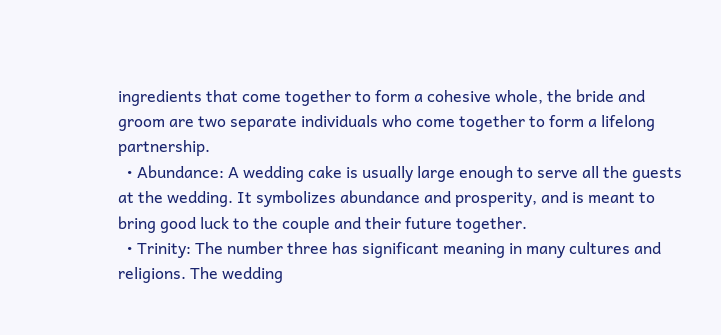ingredients that come together to form a cohesive whole, the bride and groom are two separate individuals who come together to form a lifelong partnership.
  • Abundance: A wedding cake is usually large enough to serve all the guests at the wedding. It symbolizes abundance and prosperity, and is meant to bring good luck to the couple and their future together.
  • Trinity: The number three has significant meaning in many cultures and religions. The wedding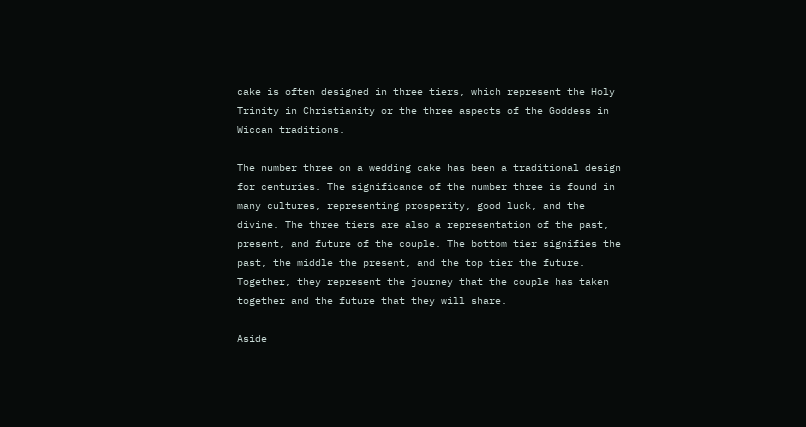cake is often designed in three tiers, which represent the Holy Trinity in Christianity or the three aspects of the Goddess in Wiccan traditions.

The number three on a wedding cake has been a traditional design for centuries. The significance of the number three is found in many cultures, representing prosperity, good luck, and the divine. The three tiers are also a representation of the past, present, and future of the couple. The bottom tier signifies the past, the middle the present, and the top tier the future. Together, they represent the journey that the couple has taken together and the future that they will share.

Aside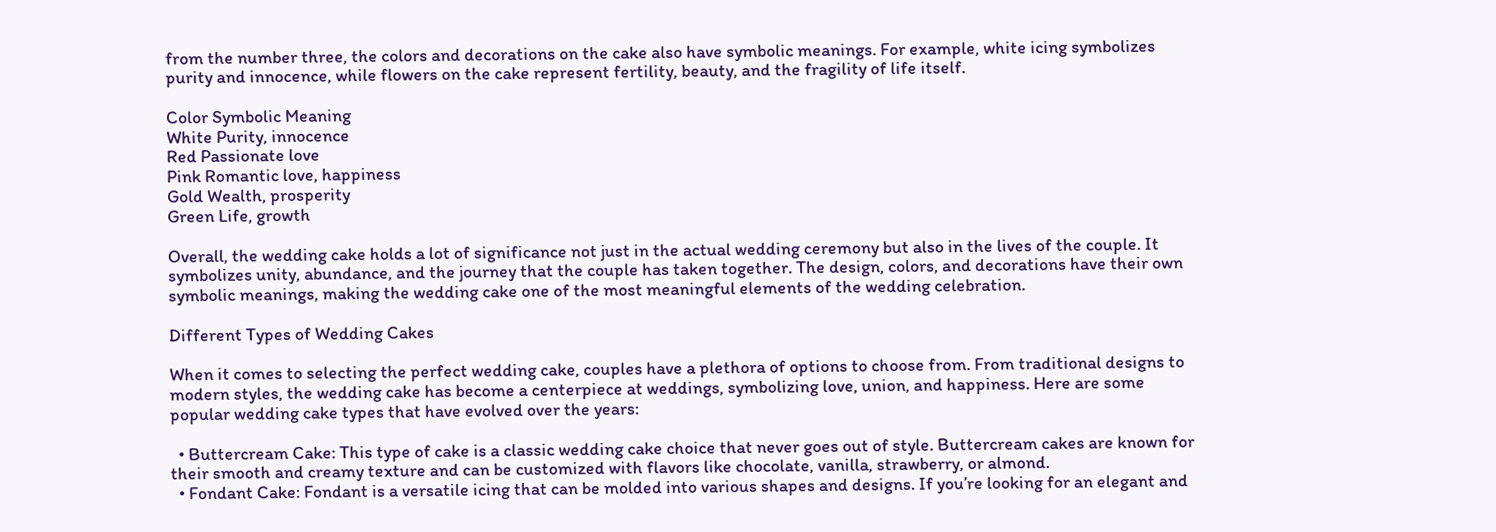from the number three, the colors and decorations on the cake also have symbolic meanings. For example, white icing symbolizes purity and innocence, while flowers on the cake represent fertility, beauty, and the fragility of life itself.

Color Symbolic Meaning
White Purity, innocence
Red Passionate love
Pink Romantic love, happiness
Gold Wealth, prosperity
Green Life, growth

Overall, the wedding cake holds a lot of significance not just in the actual wedding ceremony but also in the lives of the couple. It symbolizes unity, abundance, and the journey that the couple has taken together. The design, colors, and decorations have their own symbolic meanings, making the wedding cake one of the most meaningful elements of the wedding celebration.

Different Types of Wedding Cakes

When it comes to selecting the perfect wedding cake, couples have a plethora of options to choose from. From traditional designs to modern styles, the wedding cake has become a centerpiece at weddings, symbolizing love, union, and happiness. Here are some popular wedding cake types that have evolved over the years:

  • Buttercream Cake: This type of cake is a classic wedding cake choice that never goes out of style. Buttercream cakes are known for their smooth and creamy texture and can be customized with flavors like chocolate, vanilla, strawberry, or almond.
  • Fondant Cake: Fondant is a versatile icing that can be molded into various shapes and designs. If you’re looking for an elegant and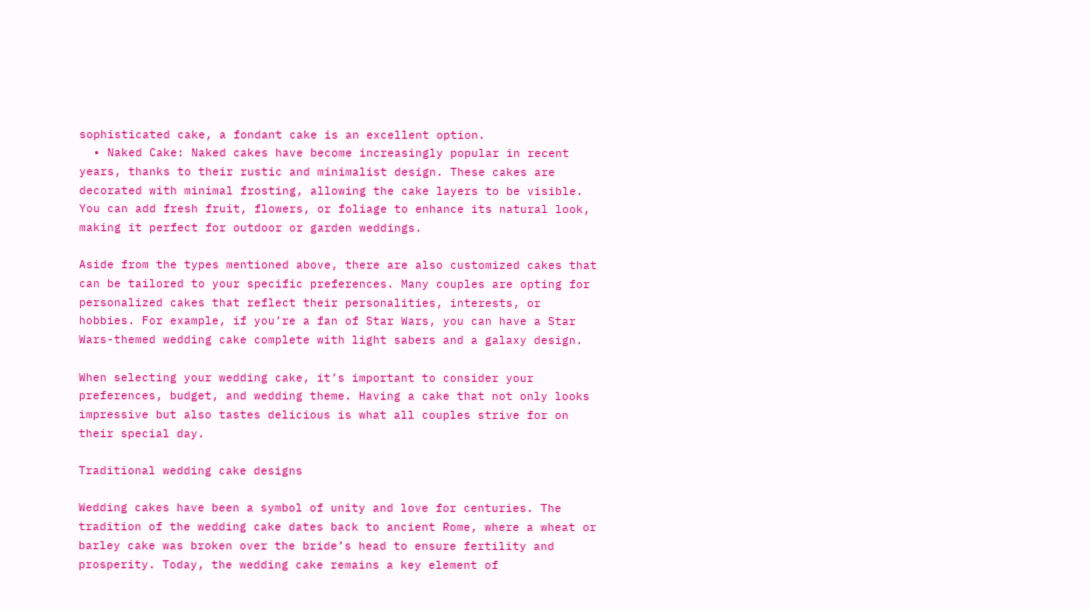sophisticated cake, a fondant cake is an excellent option.
  • Naked Cake: Naked cakes have become increasingly popular in recent years, thanks to their rustic and minimalist design. These cakes are decorated with minimal frosting, allowing the cake layers to be visible. You can add fresh fruit, flowers, or foliage to enhance its natural look, making it perfect for outdoor or garden weddings.

Aside from the types mentioned above, there are also customized cakes that can be tailored to your specific preferences. Many couples are opting for personalized cakes that reflect their personalities, interests, or hobbies. For example, if you’re a fan of Star Wars, you can have a Star Wars-themed wedding cake complete with light sabers and a galaxy design.

When selecting your wedding cake, it’s important to consider your preferences, budget, and wedding theme. Having a cake that not only looks impressive but also tastes delicious is what all couples strive for on their special day.

Traditional wedding cake designs

Wedding cakes have been a symbol of unity and love for centuries. The tradition of the wedding cake dates back to ancient Rome, where a wheat or barley cake was broken over the bride’s head to ensure fertility and prosperity. Today, the wedding cake remains a key element of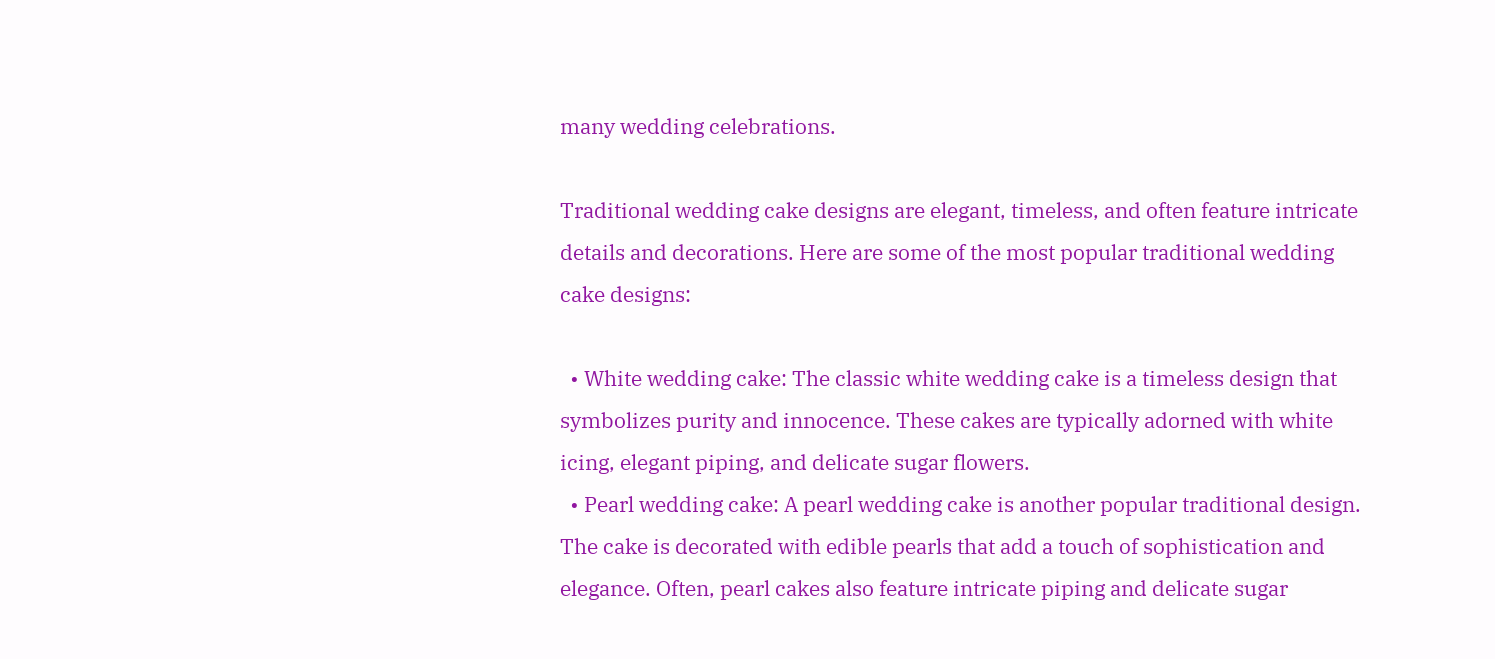many wedding celebrations.

Traditional wedding cake designs are elegant, timeless, and often feature intricate details and decorations. Here are some of the most popular traditional wedding cake designs:

  • White wedding cake: The classic white wedding cake is a timeless design that symbolizes purity and innocence. These cakes are typically adorned with white icing, elegant piping, and delicate sugar flowers.
  • Pearl wedding cake: A pearl wedding cake is another popular traditional design. The cake is decorated with edible pearls that add a touch of sophistication and elegance. Often, pearl cakes also feature intricate piping and delicate sugar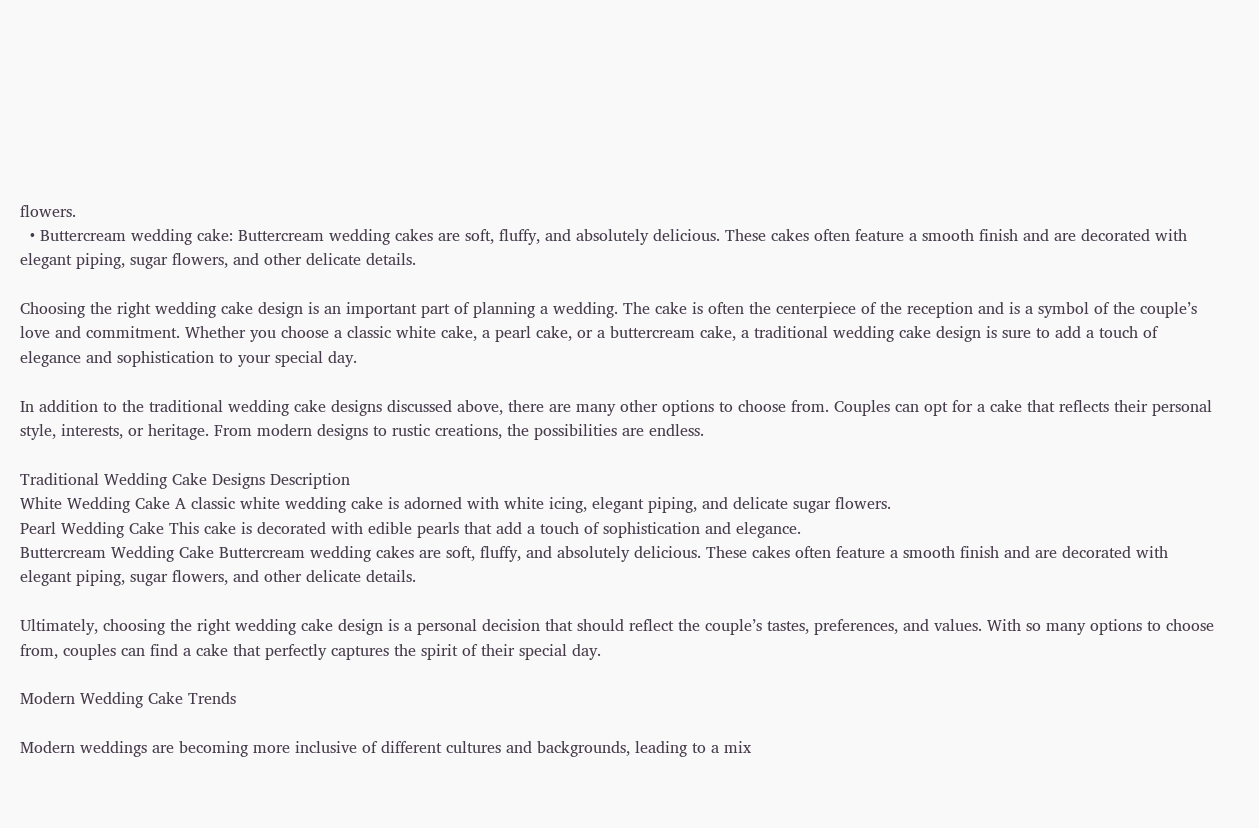flowers.
  • Buttercream wedding cake: Buttercream wedding cakes are soft, fluffy, and absolutely delicious. These cakes often feature a smooth finish and are decorated with elegant piping, sugar flowers, and other delicate details.

Choosing the right wedding cake design is an important part of planning a wedding. The cake is often the centerpiece of the reception and is a symbol of the couple’s love and commitment. Whether you choose a classic white cake, a pearl cake, or a buttercream cake, a traditional wedding cake design is sure to add a touch of elegance and sophistication to your special day.

In addition to the traditional wedding cake designs discussed above, there are many other options to choose from. Couples can opt for a cake that reflects their personal style, interests, or heritage. From modern designs to rustic creations, the possibilities are endless.

Traditional Wedding Cake Designs Description
White Wedding Cake A classic white wedding cake is adorned with white icing, elegant piping, and delicate sugar flowers.
Pearl Wedding Cake This cake is decorated with edible pearls that add a touch of sophistication and elegance.
Buttercream Wedding Cake Buttercream wedding cakes are soft, fluffy, and absolutely delicious. These cakes often feature a smooth finish and are decorated with elegant piping, sugar flowers, and other delicate details.

Ultimately, choosing the right wedding cake design is a personal decision that should reflect the couple’s tastes, preferences, and values. With so many options to choose from, couples can find a cake that perfectly captures the spirit of their special day.

Modern Wedding Cake Trends

Modern weddings are becoming more inclusive of different cultures and backgrounds, leading to a mix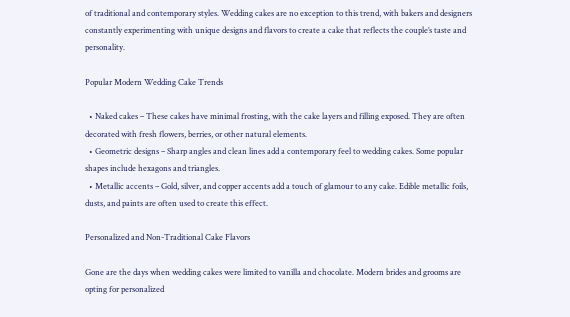of traditional and contemporary styles. Wedding cakes are no exception to this trend, with bakers and designers constantly experimenting with unique designs and flavors to create a cake that reflects the couple’s taste and personality.

Popular Modern Wedding Cake Trends

  • Naked cakes – These cakes have minimal frosting, with the cake layers and filling exposed. They are often decorated with fresh flowers, berries, or other natural elements.
  • Geometric designs – Sharp angles and clean lines add a contemporary feel to wedding cakes. Some popular shapes include hexagons and triangles.
  • Metallic accents – Gold, silver, and copper accents add a touch of glamour to any cake. Edible metallic foils, dusts, and paints are often used to create this effect.

Personalized and Non-Traditional Cake Flavors

Gone are the days when wedding cakes were limited to vanilla and chocolate. Modern brides and grooms are opting for personalized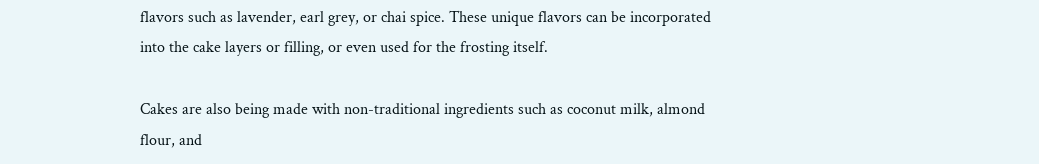flavors such as lavender, earl grey, or chai spice. These unique flavors can be incorporated into the cake layers or filling, or even used for the frosting itself.

Cakes are also being made with non-traditional ingredients such as coconut milk, almond flour, and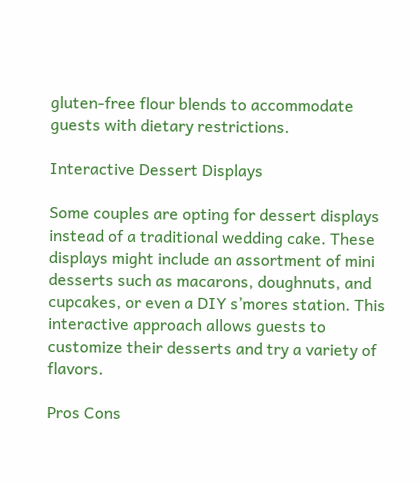gluten-free flour blends to accommodate guests with dietary restrictions.

Interactive Dessert Displays

Some couples are opting for dessert displays instead of a traditional wedding cake. These displays might include an assortment of mini desserts such as macarons, doughnuts, and cupcakes, or even a DIY s’mores station. This interactive approach allows guests to customize their desserts and try a variety of flavors.

Pros Cons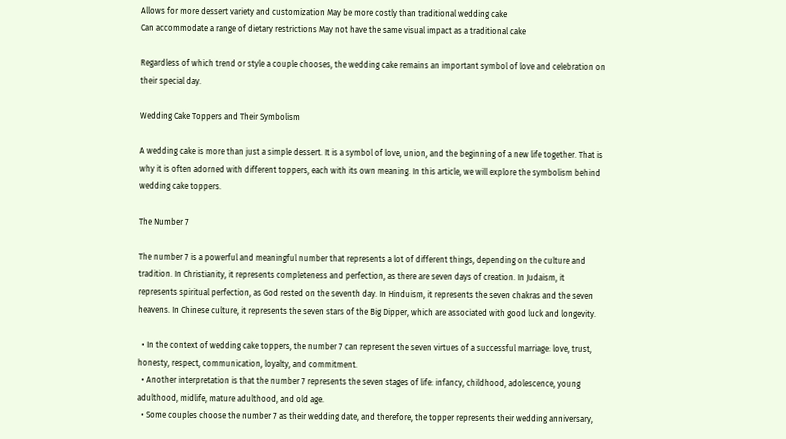Allows for more dessert variety and customization May be more costly than traditional wedding cake
Can accommodate a range of dietary restrictions May not have the same visual impact as a traditional cake

Regardless of which trend or style a couple chooses, the wedding cake remains an important symbol of love and celebration on their special day.

Wedding Cake Toppers and Their Symbolism

A wedding cake is more than just a simple dessert. It is a symbol of love, union, and the beginning of a new life together. That is why it is often adorned with different toppers, each with its own meaning. In this article, we will explore the symbolism behind wedding cake toppers.

The Number 7

The number 7 is a powerful and meaningful number that represents a lot of different things, depending on the culture and tradition. In Christianity, it represents completeness and perfection, as there are seven days of creation. In Judaism, it represents spiritual perfection, as God rested on the seventh day. In Hinduism, it represents the seven chakras and the seven heavens. In Chinese culture, it represents the seven stars of the Big Dipper, which are associated with good luck and longevity.

  • In the context of wedding cake toppers, the number 7 can represent the seven virtues of a successful marriage: love, trust, honesty, respect, communication, loyalty, and commitment.
  • Another interpretation is that the number 7 represents the seven stages of life: infancy, childhood, adolescence, young adulthood, midlife, mature adulthood, and old age.
  • Some couples choose the number 7 as their wedding date, and therefore, the topper represents their wedding anniversary,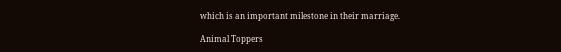which is an important milestone in their marriage.

Animal Toppers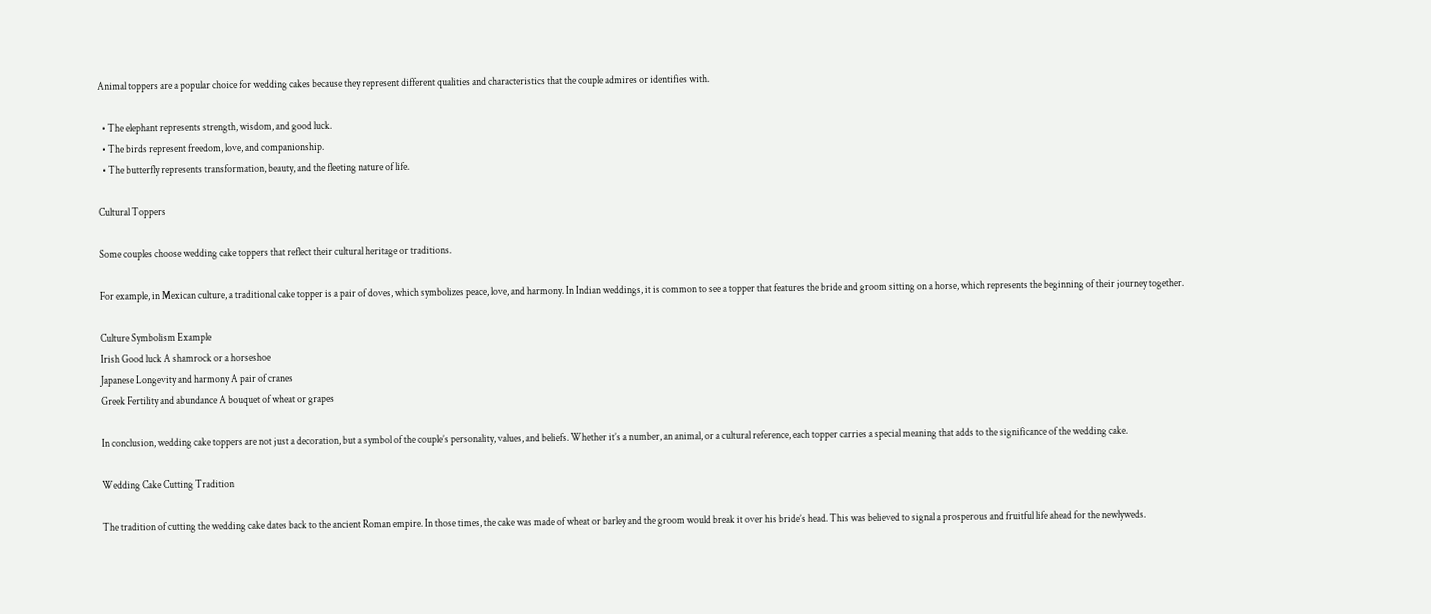Animal toppers are a popular choice for wedding cakes because they represent different qualities and characteristics that the couple admires or identifies with.

  • The elephant represents strength, wisdom, and good luck.
  • The birds represent freedom, love, and companionship.
  • The butterfly represents transformation, beauty, and the fleeting nature of life.

Cultural Toppers

Some couples choose wedding cake toppers that reflect their cultural heritage or traditions.

For example, in Mexican culture, a traditional cake topper is a pair of doves, which symbolizes peace, love, and harmony. In Indian weddings, it is common to see a topper that features the bride and groom sitting on a horse, which represents the beginning of their journey together.

Culture Symbolism Example
Irish Good luck A shamrock or a horseshoe
Japanese Longevity and harmony A pair of cranes
Greek Fertility and abundance A bouquet of wheat or grapes

In conclusion, wedding cake toppers are not just a decoration, but a symbol of the couple’s personality, values, and beliefs. Whether it’s a number, an animal, or a cultural reference, each topper carries a special meaning that adds to the significance of the wedding cake.

Wedding Cake Cutting Tradition

The tradition of cutting the wedding cake dates back to the ancient Roman empire. In those times, the cake was made of wheat or barley and the groom would break it over his bride’s head. This was believed to signal a prosperous and fruitful life ahead for the newlyweds.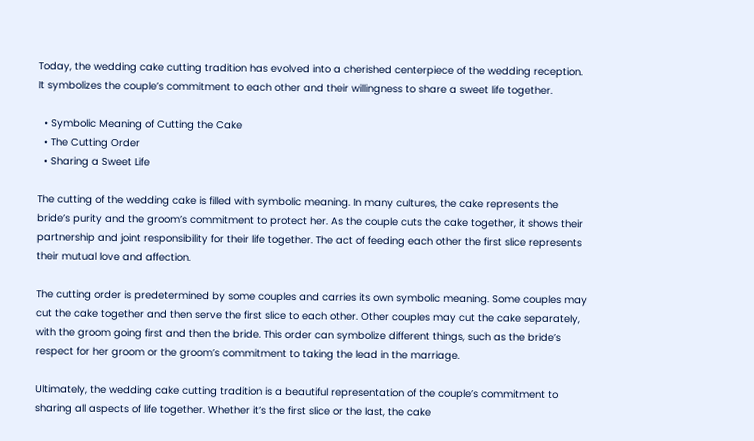Today, the wedding cake cutting tradition has evolved into a cherished centerpiece of the wedding reception. It symbolizes the couple’s commitment to each other and their willingness to share a sweet life together.

  • Symbolic Meaning of Cutting the Cake
  • The Cutting Order
  • Sharing a Sweet Life

The cutting of the wedding cake is filled with symbolic meaning. In many cultures, the cake represents the bride’s purity and the groom’s commitment to protect her. As the couple cuts the cake together, it shows their partnership and joint responsibility for their life together. The act of feeding each other the first slice represents their mutual love and affection.

The cutting order is predetermined by some couples and carries its own symbolic meaning. Some couples may cut the cake together and then serve the first slice to each other. Other couples may cut the cake separately, with the groom going first and then the bride. This order can symbolize different things, such as the bride’s respect for her groom or the groom’s commitment to taking the lead in the marriage.

Ultimately, the wedding cake cutting tradition is a beautiful representation of the couple’s commitment to sharing all aspects of life together. Whether it’s the first slice or the last, the cake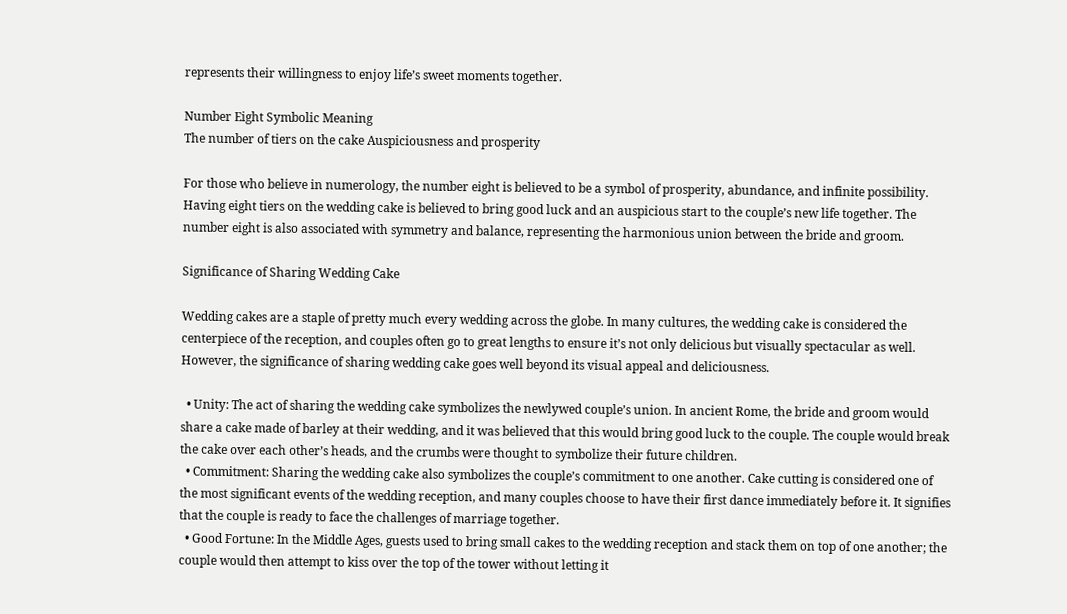represents their willingness to enjoy life’s sweet moments together.

Number Eight Symbolic Meaning
The number of tiers on the cake Auspiciousness and prosperity

For those who believe in numerology, the number eight is believed to be a symbol of prosperity, abundance, and infinite possibility. Having eight tiers on the wedding cake is believed to bring good luck and an auspicious start to the couple’s new life together. The number eight is also associated with symmetry and balance, representing the harmonious union between the bride and groom.

Significance of Sharing Wedding Cake

Wedding cakes are a staple of pretty much every wedding across the globe. In many cultures, the wedding cake is considered the centerpiece of the reception, and couples often go to great lengths to ensure it’s not only delicious but visually spectacular as well. However, the significance of sharing wedding cake goes well beyond its visual appeal and deliciousness.

  • Unity: The act of sharing the wedding cake symbolizes the newlywed couple’s union. In ancient Rome, the bride and groom would share a cake made of barley at their wedding, and it was believed that this would bring good luck to the couple. The couple would break the cake over each other’s heads, and the crumbs were thought to symbolize their future children.
  • Commitment: Sharing the wedding cake also symbolizes the couple’s commitment to one another. Cake cutting is considered one of the most significant events of the wedding reception, and many couples choose to have their first dance immediately before it. It signifies that the couple is ready to face the challenges of marriage together.
  • Good Fortune: In the Middle Ages, guests used to bring small cakes to the wedding reception and stack them on top of one another; the couple would then attempt to kiss over the top of the tower without letting it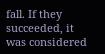fall. If they succeeded, it was considered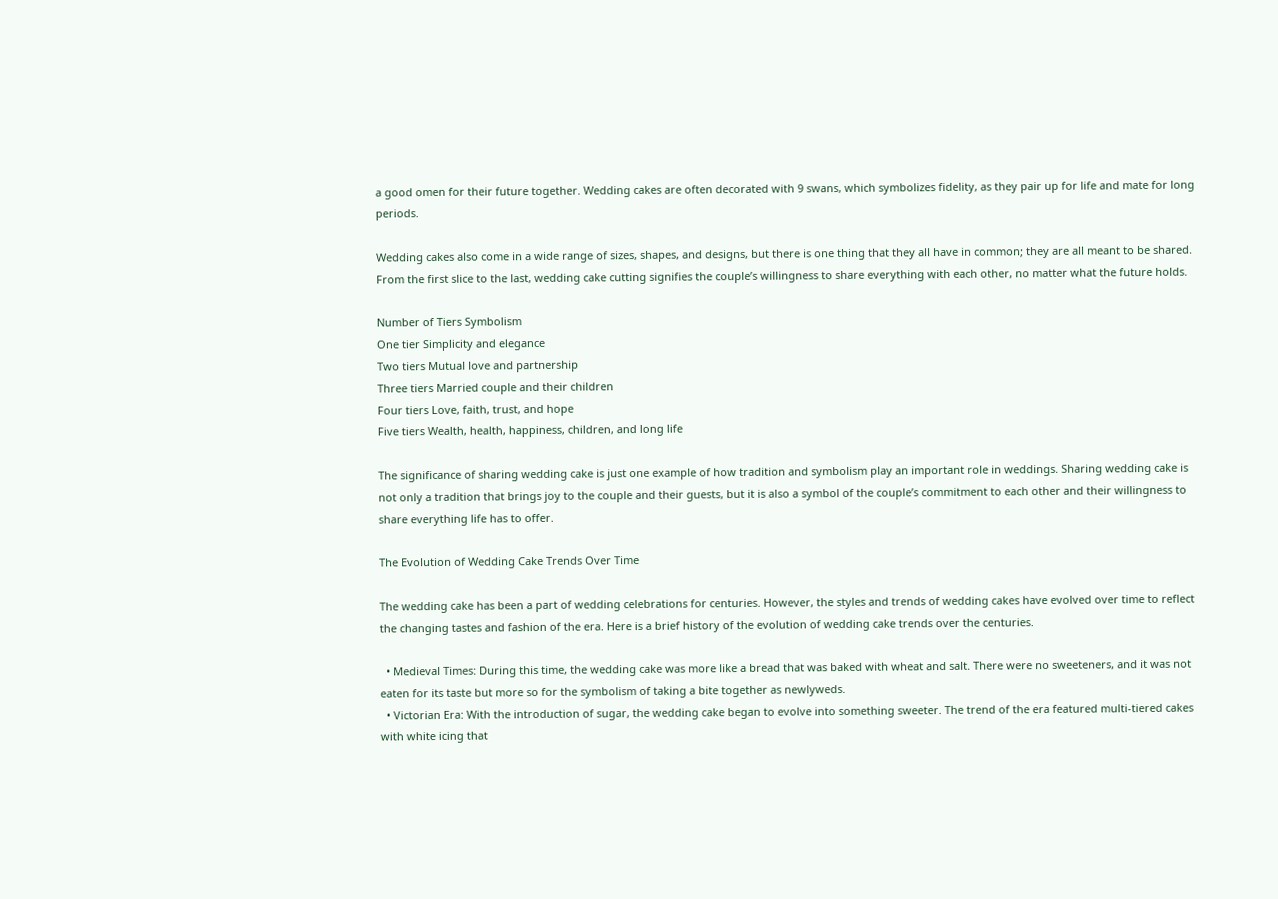a good omen for their future together. Wedding cakes are often decorated with 9 swans, which symbolizes fidelity, as they pair up for life and mate for long periods.

Wedding cakes also come in a wide range of sizes, shapes, and designs, but there is one thing that they all have in common; they are all meant to be shared. From the first slice to the last, wedding cake cutting signifies the couple’s willingness to share everything with each other, no matter what the future holds.

Number of Tiers Symbolism
One tier Simplicity and elegance
Two tiers Mutual love and partnership
Three tiers Married couple and their children
Four tiers Love, faith, trust, and hope
Five tiers Wealth, health, happiness, children, and long life

The significance of sharing wedding cake is just one example of how tradition and symbolism play an important role in weddings. Sharing wedding cake is not only a tradition that brings joy to the couple and their guests, but it is also a symbol of the couple’s commitment to each other and their willingness to share everything life has to offer.

The Evolution of Wedding Cake Trends Over Time

The wedding cake has been a part of wedding celebrations for centuries. However, the styles and trends of wedding cakes have evolved over time to reflect the changing tastes and fashion of the era. Here is a brief history of the evolution of wedding cake trends over the centuries.

  • Medieval Times: During this time, the wedding cake was more like a bread that was baked with wheat and salt. There were no sweeteners, and it was not eaten for its taste but more so for the symbolism of taking a bite together as newlyweds.
  • Victorian Era: With the introduction of sugar, the wedding cake began to evolve into something sweeter. The trend of the era featured multi-tiered cakes with white icing that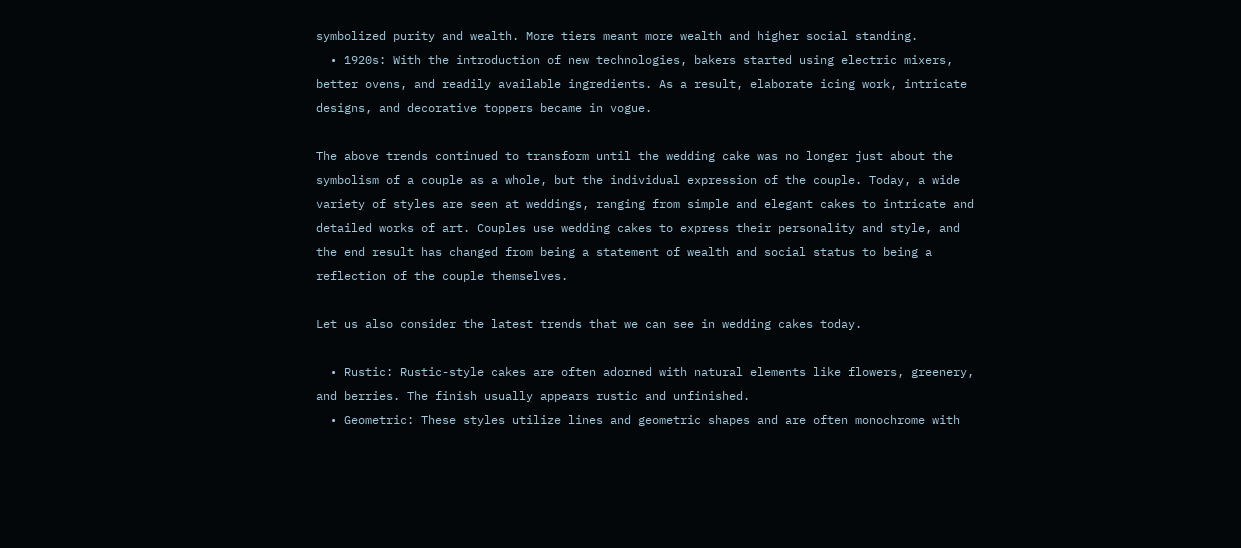symbolized purity and wealth. More tiers meant more wealth and higher social standing.
  • 1920s: With the introduction of new technologies, bakers started using electric mixers, better ovens, and readily available ingredients. As a result, elaborate icing work, intricate designs, and decorative toppers became in vogue.

The above trends continued to transform until the wedding cake was no longer just about the symbolism of a couple as a whole, but the individual expression of the couple. Today, a wide variety of styles are seen at weddings, ranging from simple and elegant cakes to intricate and detailed works of art. Couples use wedding cakes to express their personality and style, and the end result has changed from being a statement of wealth and social status to being a reflection of the couple themselves.

Let us also consider the latest trends that we can see in wedding cakes today.

  • Rustic: Rustic-style cakes are often adorned with natural elements like flowers, greenery, and berries. The finish usually appears rustic and unfinished.
  • Geometric: These styles utilize lines and geometric shapes and are often monochrome with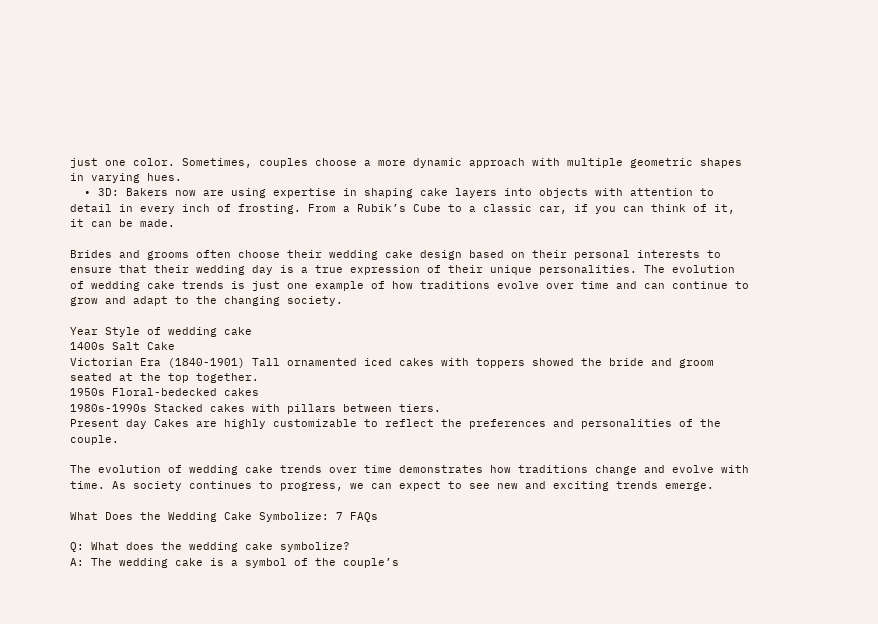just one color. Sometimes, couples choose a more dynamic approach with multiple geometric shapes in varying hues.
  • 3D: Bakers now are using expertise in shaping cake layers into objects with attention to detail in every inch of frosting. From a Rubik’s Cube to a classic car, if you can think of it, it can be made.

Brides and grooms often choose their wedding cake design based on their personal interests to ensure that their wedding day is a true expression of their unique personalities. The evolution of wedding cake trends is just one example of how traditions evolve over time and can continue to grow and adapt to the changing society.

Year Style of wedding cake
1400s Salt Cake
Victorian Era (1840-1901) Tall ornamented iced cakes with toppers showed the bride and groom seated at the top together.
1950s Floral-bedecked cakes
1980s-1990s Stacked cakes with pillars between tiers.
Present day Cakes are highly customizable to reflect the preferences and personalities of the couple.

The evolution of wedding cake trends over time demonstrates how traditions change and evolve with time. As society continues to progress, we can expect to see new and exciting trends emerge.

What Does the Wedding Cake Symbolize: 7 FAQs

Q: What does the wedding cake symbolize?
A: The wedding cake is a symbol of the couple’s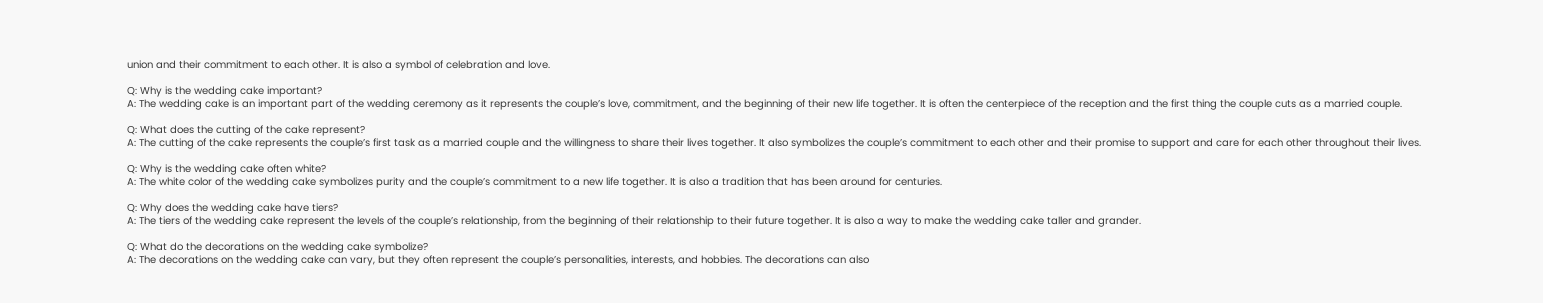union and their commitment to each other. It is also a symbol of celebration and love.

Q: Why is the wedding cake important?
A: The wedding cake is an important part of the wedding ceremony as it represents the couple’s love, commitment, and the beginning of their new life together. It is often the centerpiece of the reception and the first thing the couple cuts as a married couple.

Q: What does the cutting of the cake represent?
A: The cutting of the cake represents the couple’s first task as a married couple and the willingness to share their lives together. It also symbolizes the couple’s commitment to each other and their promise to support and care for each other throughout their lives.

Q: Why is the wedding cake often white?
A: The white color of the wedding cake symbolizes purity and the couple’s commitment to a new life together. It is also a tradition that has been around for centuries.

Q: Why does the wedding cake have tiers?
A: The tiers of the wedding cake represent the levels of the couple’s relationship, from the beginning of their relationship to their future together. It is also a way to make the wedding cake taller and grander.

Q: What do the decorations on the wedding cake symbolize?
A: The decorations on the wedding cake can vary, but they often represent the couple’s personalities, interests, and hobbies. The decorations can also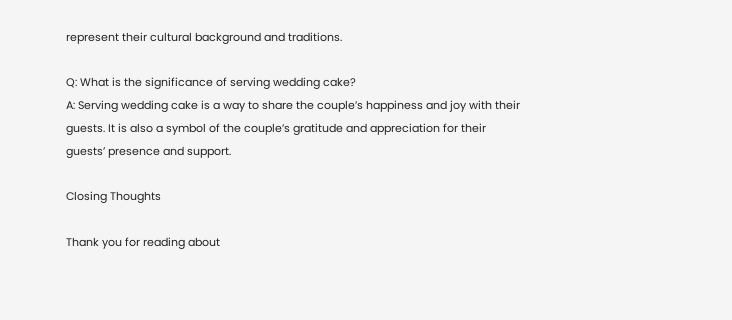represent their cultural background and traditions.

Q: What is the significance of serving wedding cake?
A: Serving wedding cake is a way to share the couple’s happiness and joy with their guests. It is also a symbol of the couple’s gratitude and appreciation for their guests’ presence and support.

Closing Thoughts

Thank you for reading about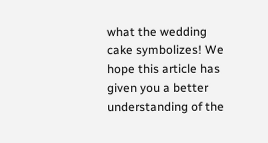what the wedding cake symbolizes! We hope this article has given you a better understanding of the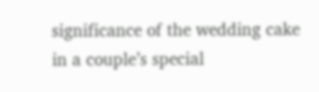significance of the wedding cake in a couple’s special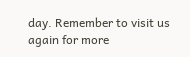day. Remember to visit us again for more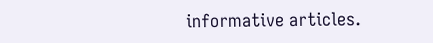informative articles.